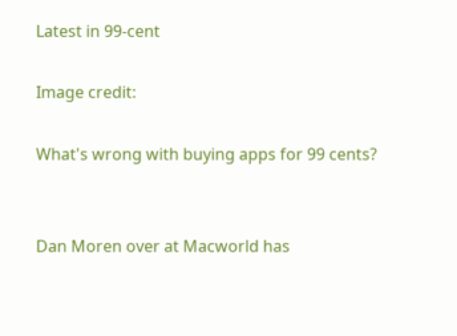Latest in 99-cent

Image credit:

What's wrong with buying apps for 99 cents?


Dan Moren over at Macworld has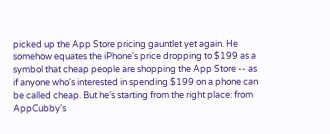picked up the App Store pricing gauntlet yet again. He somehow equates the iPhone's price dropping to $199 as a symbol that cheap people are shopping the App Store -- as if anyone who's interested in spending $199 on a phone can be called cheap. But he's starting from the right place: from AppCubby's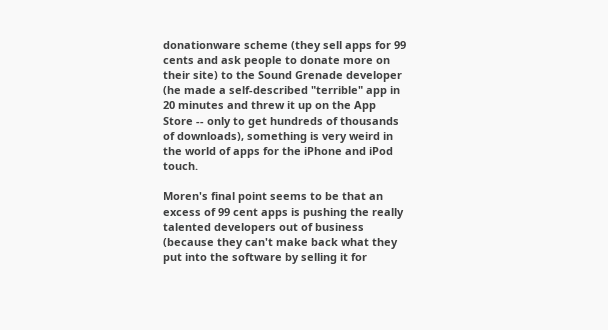donationware scheme (they sell apps for 99 cents and ask people to donate more on their site) to the Sound Grenade developer (he made a self-described "terrible" app in 20 minutes and threw it up on the App Store -- only to get hundreds of thousands of downloads), something is very weird in the world of apps for the iPhone and iPod touch.

Moren's final point seems to be that an excess of 99 cent apps is pushing the really talented developers out of business (because they can't make back what they put into the software by selling it for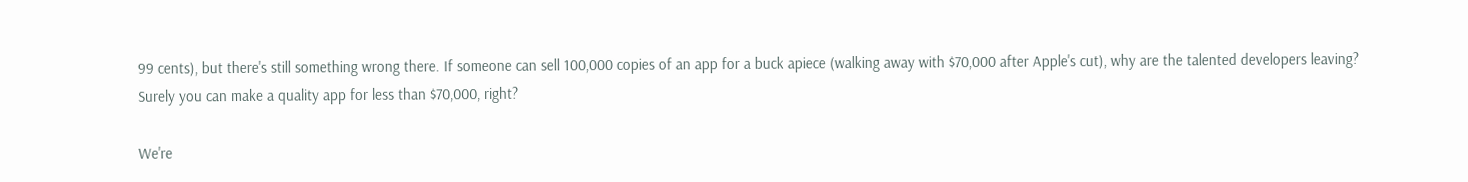99 cents), but there's still something wrong there. If someone can sell 100,000 copies of an app for a buck apiece (walking away with $70,000 after Apple's cut), why are the talented developers leaving? Surely you can make a quality app for less than $70,000, right?

We're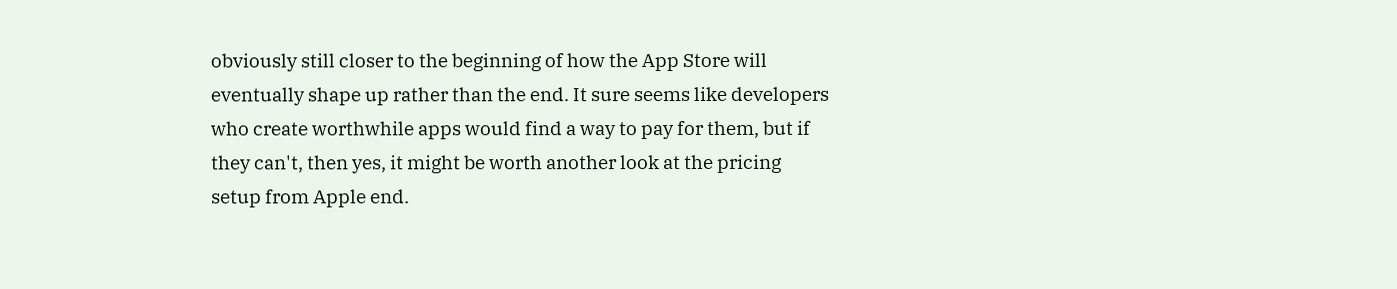obviously still closer to the beginning of how the App Store will eventually shape up rather than the end. It sure seems like developers who create worthwhile apps would find a way to pay for them, but if they can't, then yes, it might be worth another look at the pricing setup from Apple end.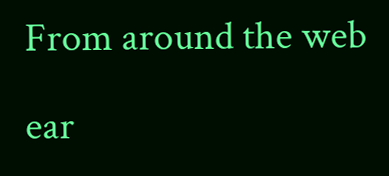From around the web

ear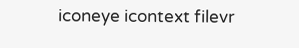iconeye icontext filevr